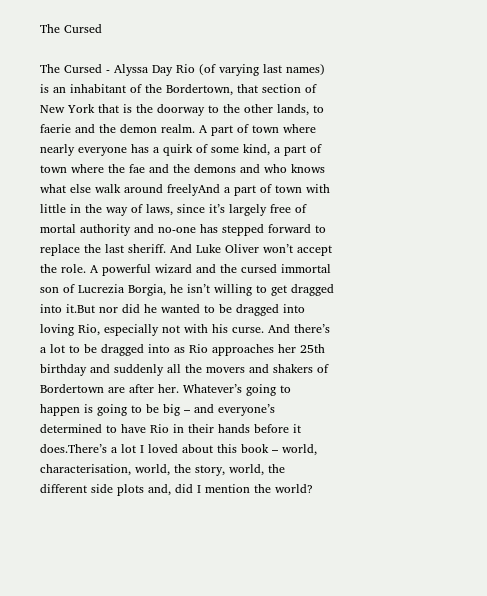The Cursed

The Cursed - Alyssa Day Rio (of varying last names) is an inhabitant of the Bordertown, that section of New York that is the doorway to the other lands, to faerie and the demon realm. A part of town where nearly everyone has a quirk of some kind, a part of town where the fae and the demons and who knows what else walk around freelyAnd a part of town with little in the way of laws, since it’s largely free of mortal authority and no-one has stepped forward to replace the last sheriff. And Luke Oliver won’t accept the role. A powerful wizard and the cursed immortal son of Lucrezia Borgia, he isn’t willing to get dragged into it.But nor did he wanted to be dragged into loving Rio, especially not with his curse. And there’s a lot to be dragged into as Rio approaches her 25th birthday and suddenly all the movers and shakers of Bordertown are after her. Whatever’s going to happen is going to be big – and everyone’s determined to have Rio in their hands before it does.There’s a lot I loved about this book – world, characterisation, world, the story, world, the different side plots and, did I mention the world?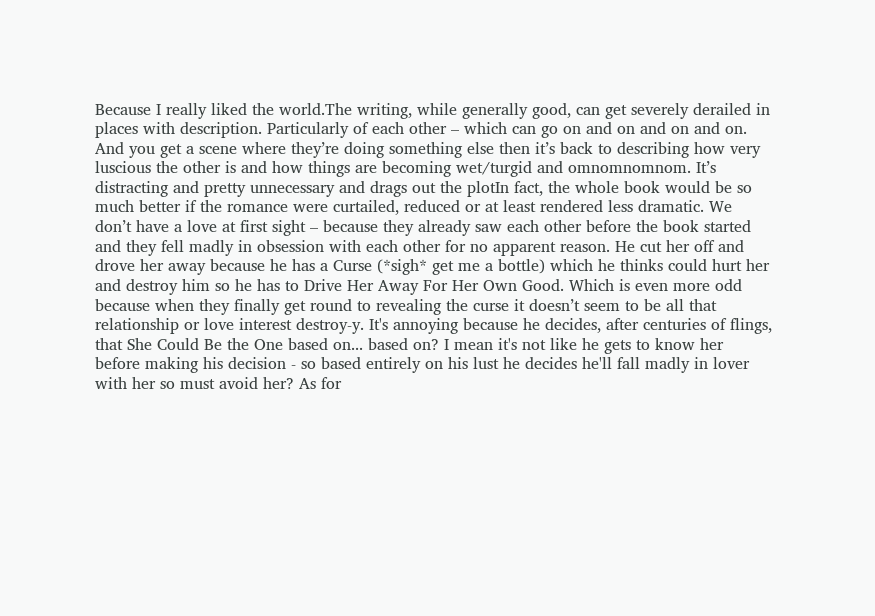Because I really liked the world.The writing, while generally good, can get severely derailed in places with description. Particularly of each other – which can go on and on and on and on. And you get a scene where they’re doing something else then it’s back to describing how very luscious the other is and how things are becoming wet/turgid and omnomnomnom. It’s distracting and pretty unnecessary and drags out the plotIn fact, the whole book would be so much better if the romance were curtailed, reduced or at least rendered less dramatic. We don’t have a love at first sight – because they already saw each other before the book started and they fell madly in obsession with each other for no apparent reason. He cut her off and drove her away because he has a Curse (*sigh* get me a bottle) which he thinks could hurt her and destroy him so he has to Drive Her Away For Her Own Good. Which is even more odd because when they finally get round to revealing the curse it doesn’t seem to be all that relationship or love interest destroy-y. It's annoying because he decides, after centuries of flings, that She Could Be the One based on... based on? I mean it's not like he gets to know her before making his decision - so based entirely on his lust he decides he'll fall madly in lover with her so must avoid her? As for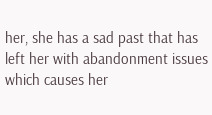her, she has a sad past that has left her with abandonment issues which causes her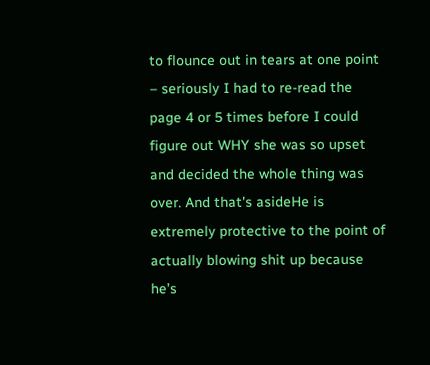to flounce out in tears at one point – seriously I had to re-read the page 4 or 5 times before I could figure out WHY she was so upset and decided the whole thing was over. And that's asideHe is extremely protective to the point of actually blowing shit up because he’s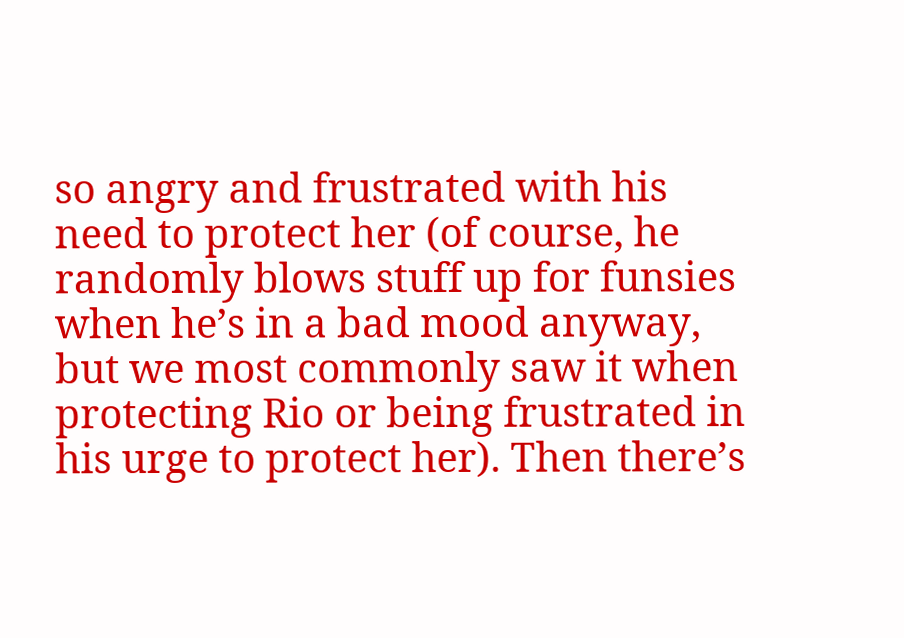so angry and frustrated with his need to protect her (of course, he randomly blows stuff up for funsies when he’s in a bad mood anyway, but we most commonly saw it when protecting Rio or being frustrated in his urge to protect her). Then there’s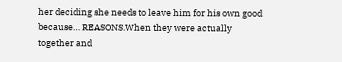her deciding she needs to leave him for his own good because… REASONS.When they were actually together and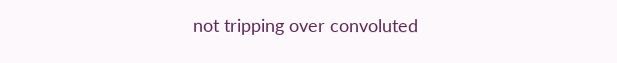not tripping over convoluted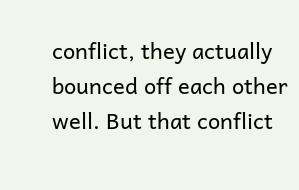conflict, they actually bounced off each other well. But that conflict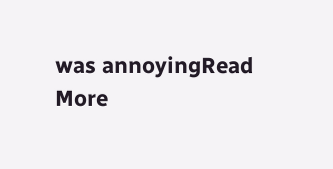was annoyingRead More